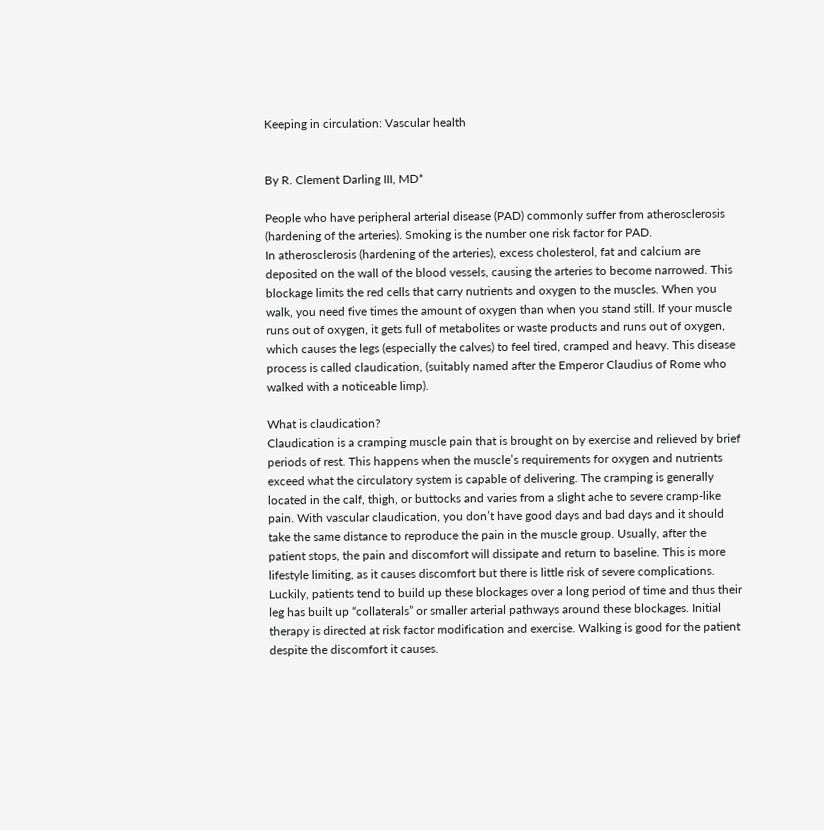Keeping in circulation: Vascular health


By R. Clement Darling III, MD*

People who have peripheral arterial disease (PAD) commonly suffer from atherosclerosis (hardening of the arteries). Smoking is the number one risk factor for PAD.
In atherosclerosis (hardening of the arteries), excess cholesterol, fat and calcium are deposited on the wall of the blood vessels, causing the arteries to become narrowed. This blockage limits the red cells that carry nutrients and oxygen to the muscles. When you walk, you need five times the amount of oxygen than when you stand still. If your muscle runs out of oxygen, it gets full of metabolites or waste products and runs out of oxygen, which causes the legs (especially the calves) to feel tired, cramped and heavy. This disease process is called claudication, (suitably named after the Emperor Claudius of Rome who walked with a noticeable limp).

What is claudication?
Claudication is a cramping muscle pain that is brought on by exercise and relieved by brief periods of rest. This happens when the muscle’s requirements for oxygen and nutrients exceed what the circulatory system is capable of delivering. The cramping is generally located in the calf, thigh, or buttocks and varies from a slight ache to severe cramp-like pain. With vascular claudication, you don’t have good days and bad days and it should take the same distance to reproduce the pain in the muscle group. Usually, after the patient stops, the pain and discomfort will dissipate and return to baseline. This is more lifestyle limiting, as it causes discomfort but there is little risk of severe complications.
Luckily, patients tend to build up these blockages over a long period of time and thus their leg has built up “collaterals” or smaller arterial pathways around these blockages. Initial therapy is directed at risk factor modification and exercise. Walking is good for the patient despite the discomfort it causes.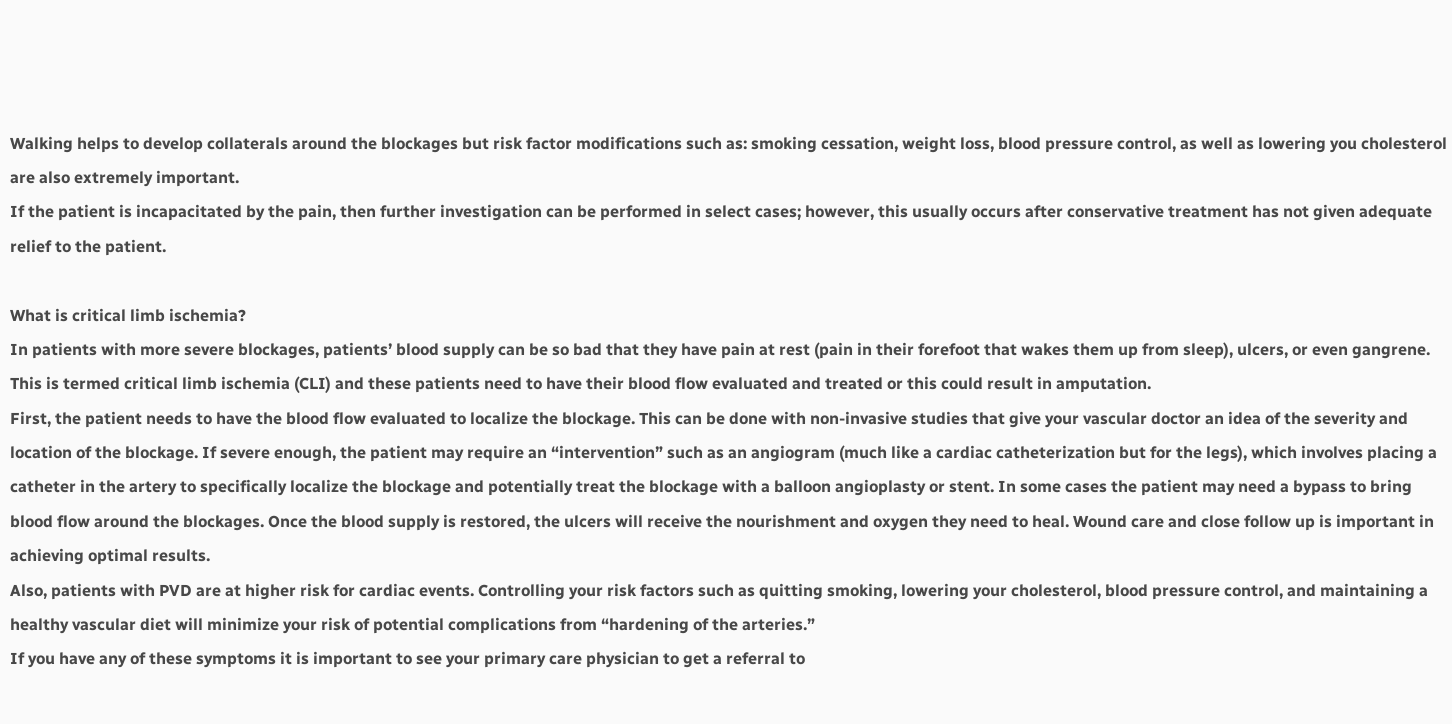Walking helps to develop collaterals around the blockages but risk factor modifications such as: smoking cessation, weight loss, blood pressure control, as well as lowering you cholesterol are also extremely important.
If the patient is incapacitated by the pain, then further investigation can be performed in select cases; however, this usually occurs after conservative treatment has not given adequate relief to the patient.

What is critical limb ischemia?
In patients with more severe blockages, patients’ blood supply can be so bad that they have pain at rest (pain in their forefoot that wakes them up from sleep), ulcers, or even gangrene. This is termed critical limb ischemia (CLI) and these patients need to have their blood flow evaluated and treated or this could result in amputation.
First, the patient needs to have the blood flow evaluated to localize the blockage. This can be done with non-invasive studies that give your vascular doctor an idea of the severity and location of the blockage. If severe enough, the patient may require an “intervention” such as an angiogram (much like a cardiac catheterization but for the legs), which involves placing a catheter in the artery to specifically localize the blockage and potentially treat the blockage with a balloon angioplasty or stent. In some cases the patient may need a bypass to bring blood flow around the blockages. Once the blood supply is restored, the ulcers will receive the nourishment and oxygen they need to heal. Wound care and close follow up is important in achieving optimal results.
Also, patients with PVD are at higher risk for cardiac events. Controlling your risk factors such as quitting smoking, lowering your cholesterol, blood pressure control, and maintaining a healthy vascular diet will minimize your risk of potential complications from “hardening of the arteries.”
If you have any of these symptoms it is important to see your primary care physician to get a referral to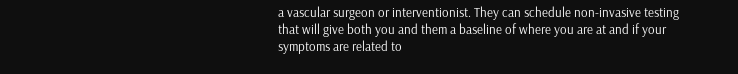a vascular surgeon or interventionist. They can schedule non-invasive testing that will give both you and them a baseline of where you are at and if your symptoms are related to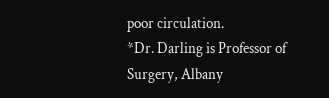poor circulation.
*Dr. Darling is Professor of Surgery, Albany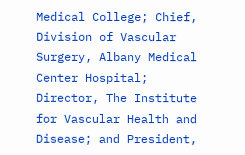Medical College; Chief, Division of Vascular Surgery, Albany Medical Center Hospital; Director, The Institute for Vascular Health and Disease; and President,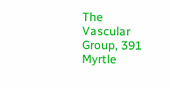The Vascular Group, 391 Myrtle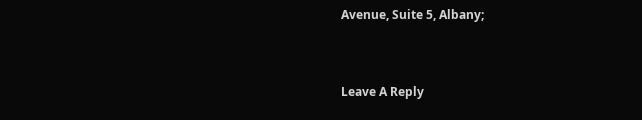Avenue, Suite 5, Albany;


Leave A Reply